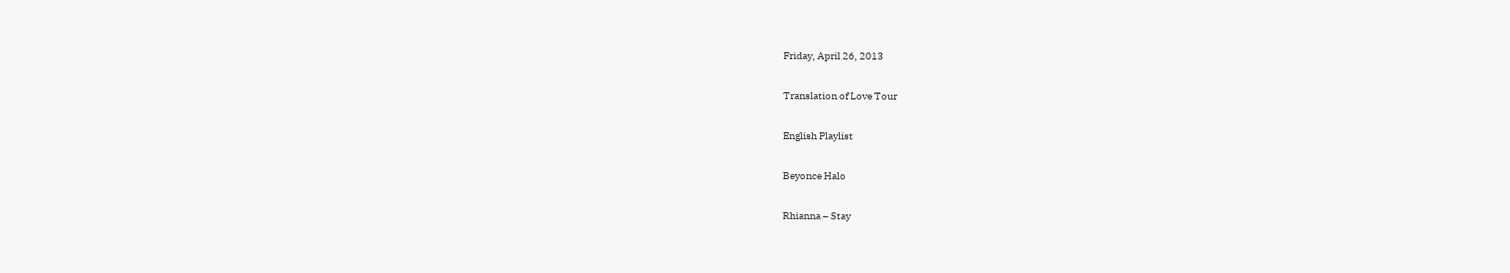Friday, April 26, 2013

Translation of Love Tour

English Playlist

Beyonce Halo

Rhianna – Stay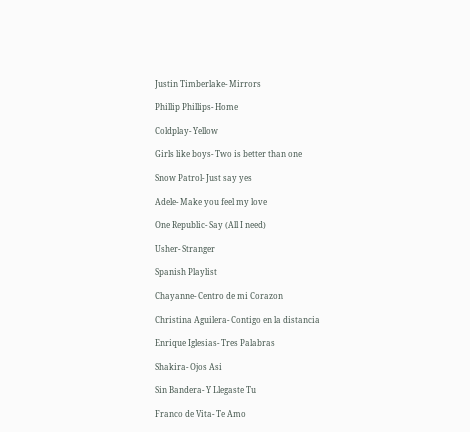Justin Timberlake- Mirrors

Phillip Phillips- Home

Coldplay- Yellow

Girls like boys- Two is better than one

Snow Patrol- Just say yes

Adele- Make you feel my love

One Republic- Say (All I need)

Usher- Stranger

Spanish Playlist

Chayanne- Centro de mi Corazon

Christina Aguilera- Contigo en la distancia

Enrique Iglesias- Tres Palabras

Shakira- Ojos Asi

Sin Bandera- Y Llegaste Tu

Franco de Vita- Te Amo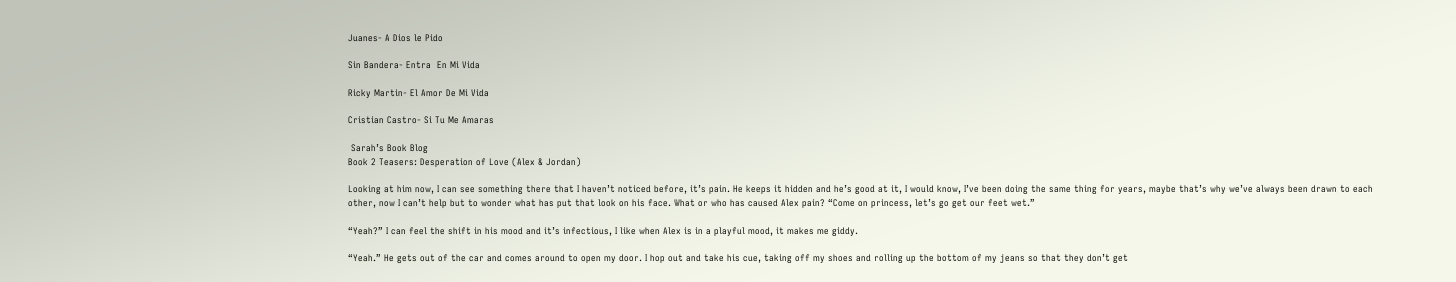Juanes- A Dios le Pido

Sin Bandera- Entra  En Mi Vida

Ricky Martin- El Amor De Mi Vida

Cristian Castro- Si Tu Me Amaras

 Sarah’s Book Blog
Book 2 Teasers: Desperation of Love (Alex & Jordan)

Looking at him now, I can see something there that I haven’t noticed before, it’s pain. He keeps it hidden and he’s good at it, I would know, I’ve been doing the same thing for years, maybe that’s why we’ve always been drawn to each other, now I can’t help but to wonder what has put that look on his face. What or who has caused Alex pain? “Come on princess, let’s go get our feet wet.”

“Yeah?” I can feel the shift in his mood and it’s infectious, I like when Alex is in a playful mood, it makes me giddy.

“Yeah.” He gets out of the car and comes around to open my door. I hop out and take his cue, taking off my shoes and rolling up the bottom of my jeans so that they don’t get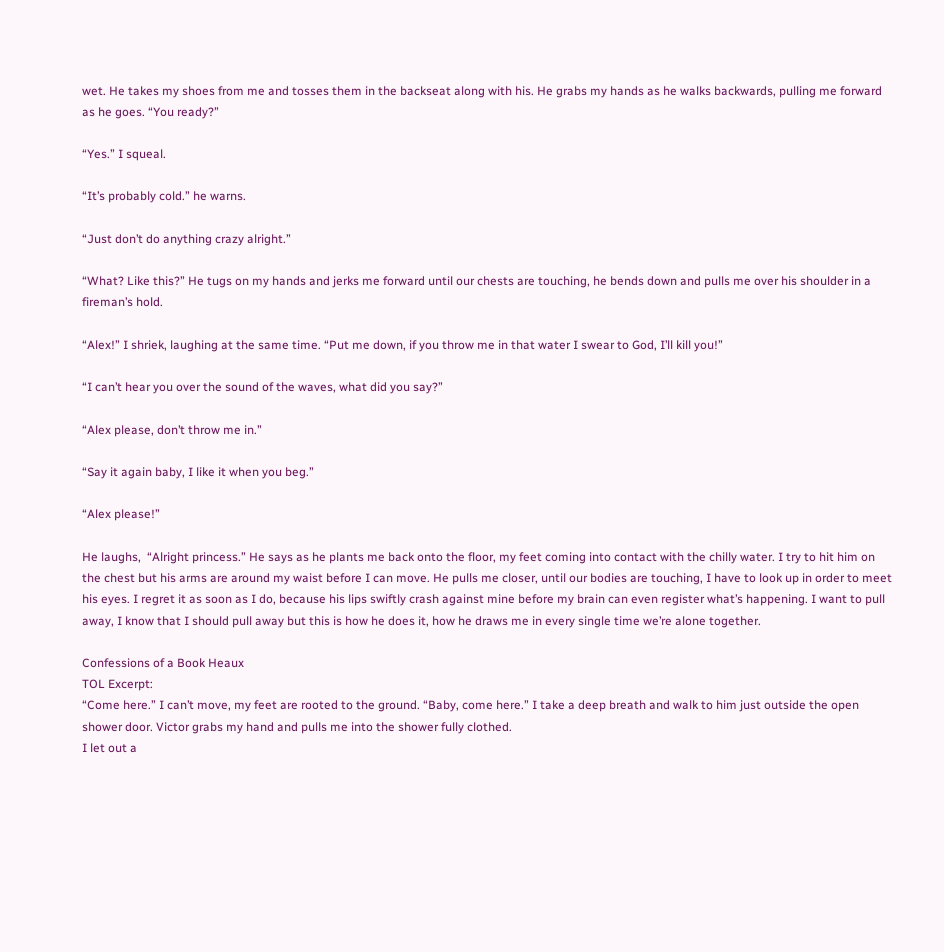wet. He takes my shoes from me and tosses them in the backseat along with his. He grabs my hands as he walks backwards, pulling me forward as he goes. “You ready?”

“Yes.” I squeal.

“It’s probably cold.” he warns.

“Just don’t do anything crazy alright.”

“What? Like this?” He tugs on my hands and jerks me forward until our chests are touching, he bends down and pulls me over his shoulder in a fireman’s hold.

“Alex!” I shriek, laughing at the same time. “Put me down, if you throw me in that water I swear to God, I’ll kill you!”

“I can’t hear you over the sound of the waves, what did you say?”

“Alex please, don’t throw me in.”

“Say it again baby, I like it when you beg.”

“Alex please!”

He laughs,  “Alright princess.” He says as he plants me back onto the floor, my feet coming into contact with the chilly water. I try to hit him on the chest but his arms are around my waist before I can move. He pulls me closer, until our bodies are touching, I have to look up in order to meet his eyes. I regret it as soon as I do, because his lips swiftly crash against mine before my brain can even register what’s happening. I want to pull away, I know that I should pull away but this is how he does it, how he draws me in every single time we’re alone together.

Confessions of a Book Heaux
TOL Excerpt:
“Come here.” I can’t move, my feet are rooted to the ground. “Baby, come here.” I take a deep breath and walk to him just outside the open shower door. Victor grabs my hand and pulls me into the shower fully clothed.
I let out a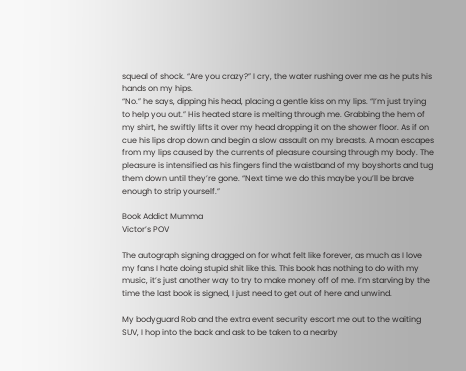squeal of shock. “Are you crazy?” I cry, the water rushing over me as he puts his hands on my hips.
“No.” he says, dipping his head, placing a gentle kiss on my lips. “I’m just trying to help you out.” His heated stare is melting through me. Grabbing the hem of my shirt, he swiftly lifts it over my head dropping it on the shower floor. As if on cue his lips drop down and begin a slow assault on my breasts. A moan escapes from my lips caused by the currents of pleasure coursing through my body. The pleasure is intensified as his fingers find the waistband of my boyshorts and tug them down until they’re gone. “Next time we do this maybe you’ll be brave enough to strip yourself.”

Book Addict Mumma
Victor’s POV

The autograph signing dragged on for what felt like forever, as much as I love my fans I hate doing stupid shit like this. This book has nothing to do with my music, it’s just another way to try to make money off of me. I’m starving by the time the last book is signed, I just need to get out of here and unwind.

My bodyguard Rob and the extra event security escort me out to the waiting SUV, I hop into the back and ask to be taken to a nearby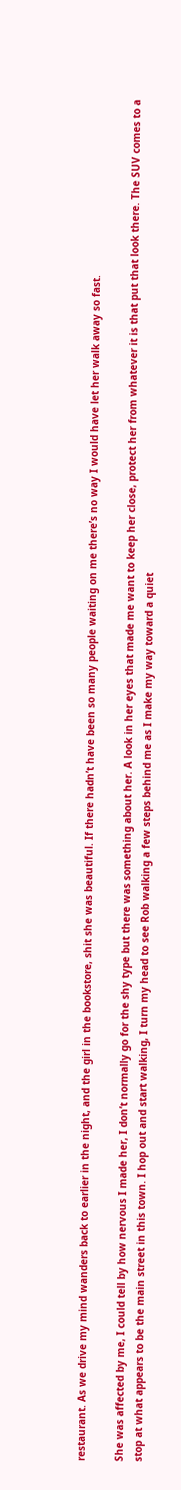restaurant. As we drive my mind wanders back to earlier in the night, and the girl in the bookstore, shit she was beautiful. If there hadn’t have been so many people waiting on me there’s no way I would have let her walk away so fast.

She was affected by me, I could tell by how nervous I made her, I don’t normally go for the shy type but there was something about her. A look in her eyes that made me want to keep her close, protect her from whatever it is that put that look there. The SUV comes to a stop at what appears to be the main street in this town. I hop out and start walking, I turn my head to see Rob walking a few steps behind me as I make my way toward a quiet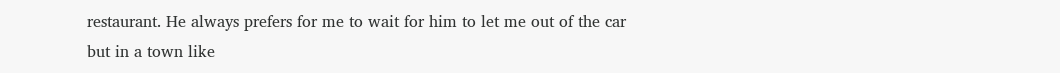restaurant. He always prefers for me to wait for him to let me out of the car but in a town like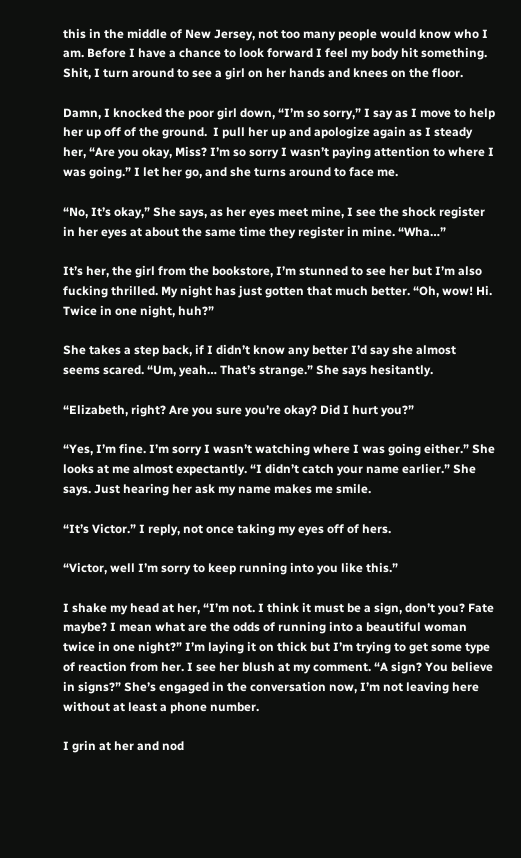this in the middle of New Jersey, not too many people would know who I am. Before I have a chance to look forward I feel my body hit something. Shit, I turn around to see a girl on her hands and knees on the floor.

Damn, I knocked the poor girl down, “I’m so sorry,” I say as I move to help her up off of the ground.  I pull her up and apologize again as I steady her, “Are you okay, Miss? I’m so sorry I wasn’t paying attention to where I was going.” I let her go, and she turns around to face me.

“No, It’s okay,” She says, as her eyes meet mine, I see the shock register in her eyes at about the same time they register in mine. “Wha…”

It’s her, the girl from the bookstore, I’m stunned to see her but I’m also fucking thrilled. My night has just gotten that much better. “Oh, wow! Hi. Twice in one night, huh?”

She takes a step back, if I didn’t know any better I’d say she almost seems scared. “Um, yeah… That’s strange.” She says hesitantly.

“Elizabeth, right? Are you sure you’re okay? Did I hurt you?”

“Yes, I’m fine. I’m sorry I wasn’t watching where I was going either.” She looks at me almost expectantly. “I didn’t catch your name earlier.” She says. Just hearing her ask my name makes me smile.

“It’s Victor.” I reply, not once taking my eyes off of hers.

“Victor, well I’m sorry to keep running into you like this.”

I shake my head at her, “I’m not. I think it must be a sign, don’t you? Fate maybe? I mean what are the odds of running into a beautiful woman twice in one night?” I’m laying it on thick but I’m trying to get some type of reaction from her. I see her blush at my comment. “A sign? You believe in signs?” She’s engaged in the conversation now, I’m not leaving here without at least a phone number.

I grin at her and nod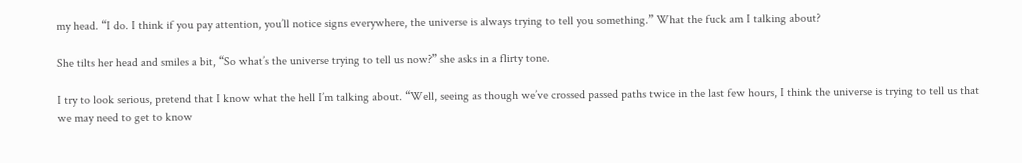my head. “I do. I think if you pay attention, you’ll notice signs everywhere, the universe is always trying to tell you something.” What the fuck am I talking about?

She tilts her head and smiles a bit, “So what’s the universe trying to tell us now?” she asks in a flirty tone.

I try to look serious, pretend that I know what the hell I’m talking about. “Well, seeing as though we’ve crossed passed paths twice in the last few hours, I think the universe is trying to tell us that we may need to get to know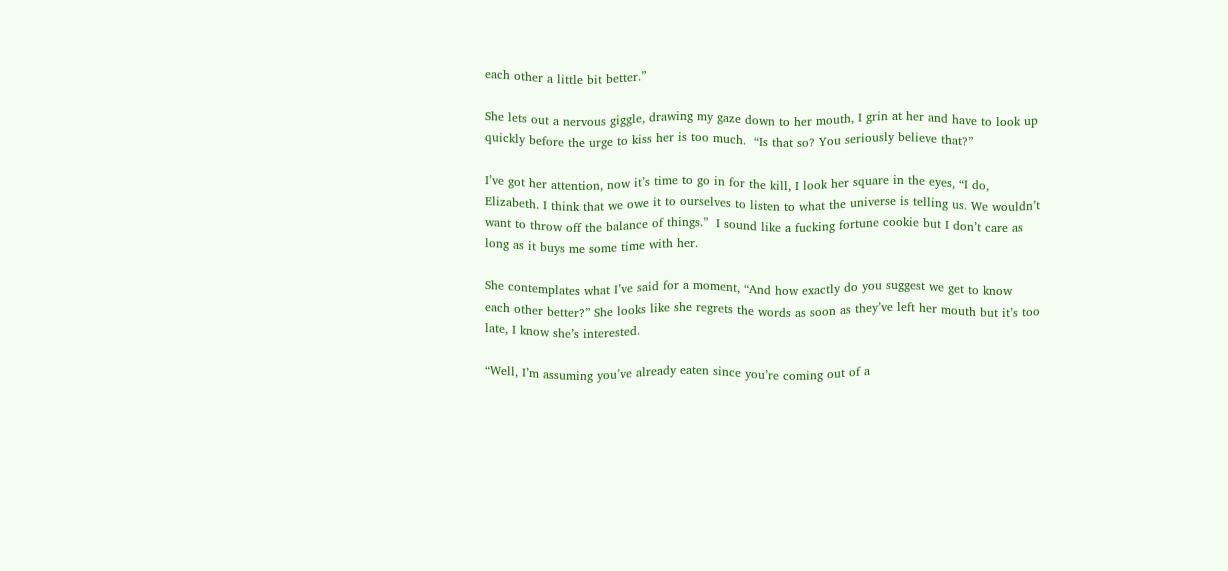each other a little bit better.”

She lets out a nervous giggle, drawing my gaze down to her mouth, I grin at her and have to look up quickly before the urge to kiss her is too much.  “Is that so? You seriously believe that?”

I’ve got her attention, now it’s time to go in for the kill, I look her square in the eyes, “I do, Elizabeth. I think that we owe it to ourselves to listen to what the universe is telling us. We wouldn’t want to throw off the balance of things.”  I sound like a fucking fortune cookie but I don’t care as long as it buys me some time with her.

She contemplates what I’ve said for a moment, “And how exactly do you suggest we get to know each other better?” She looks like she regrets the words as soon as they’ve left her mouth but it’s too late, I know she’s interested.

“Well, I’m assuming you’ve already eaten since you’re coming out of a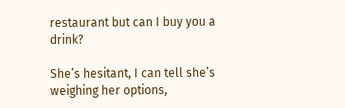restaurant but can I buy you a drink?

She’s hesitant, I can tell she’s weighing her options,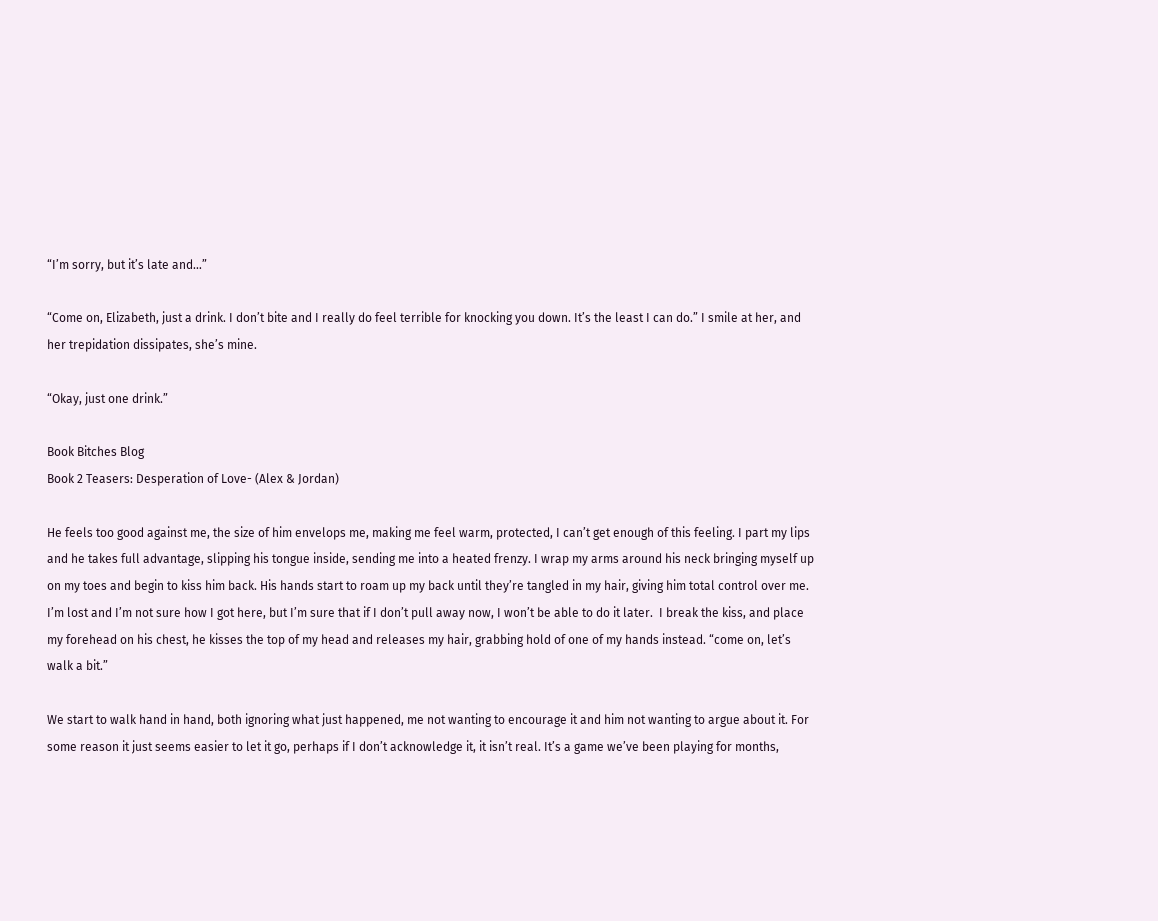“I’m sorry, but it’s late and…”

“Come on, Elizabeth, just a drink. I don’t bite and I really do feel terrible for knocking you down. It’s the least I can do.” I smile at her, and her trepidation dissipates, she’s mine.

“Okay, just one drink.”

Book Bitches Blog
Book 2 Teasers: Desperation of Love- (Alex & Jordan)

He feels too good against me, the size of him envelops me, making me feel warm, protected, I can’t get enough of this feeling. I part my lips and he takes full advantage, slipping his tongue inside, sending me into a heated frenzy. I wrap my arms around his neck bringing myself up on my toes and begin to kiss him back. His hands start to roam up my back until they’re tangled in my hair, giving him total control over me. I’m lost and I’m not sure how I got here, but I’m sure that if I don’t pull away now, I won’t be able to do it later.  I break the kiss, and place my forehead on his chest, he kisses the top of my head and releases my hair, grabbing hold of one of my hands instead. “come on, let’s walk a bit.”

We start to walk hand in hand, both ignoring what just happened, me not wanting to encourage it and him not wanting to argue about it. For some reason it just seems easier to let it go, perhaps if I don’t acknowledge it, it isn’t real. It’s a game we’ve been playing for months,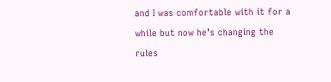and I was comfortable with it for a while but now he’s changing the rules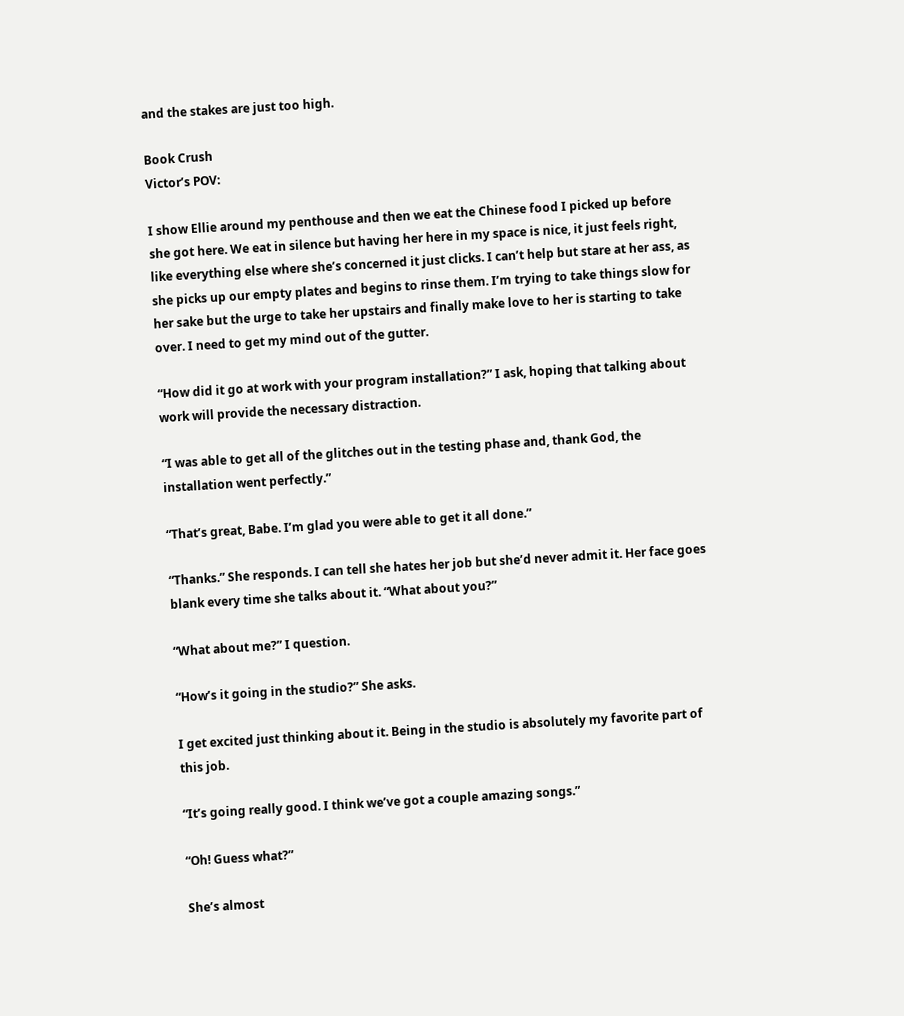and the stakes are just too high.

Book Crush
Victor’s POV:

I show Ellie around my penthouse and then we eat the Chinese food I picked up before she got here. We eat in silence but having her here in my space is nice, it just feels right, like everything else where she’s concerned it just clicks. I can’t help but stare at her ass, as she picks up our empty plates and begins to rinse them. I’m trying to take things slow for her sake but the urge to take her upstairs and finally make love to her is starting to take over. I need to get my mind out of the gutter.

“How did it go at work with your program installation?” I ask, hoping that talking about work will provide the necessary distraction.

“I was able to get all of the glitches out in the testing phase and, thank God, the installation went perfectly.”

“That’s great, Babe. I’m glad you were able to get it all done.”

“Thanks.” She responds. I can tell she hates her job but she’d never admit it. Her face goes blank every time she talks about it. “What about you?”

“What about me?” I question.

“How’s it going in the studio?” She asks.

I get excited just thinking about it. Being in the studio is absolutely my favorite part of this job.

“It’s going really good. I think we’ve got a couple amazing songs.”

“Oh! Guess what?”

She’s almost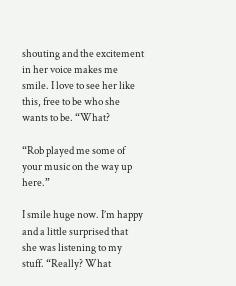shouting and the excitement in her voice makes me smile. I love to see her like this, free to be who she wants to be. “What?

“Rob played me some of your music on the way up here.”

I smile huge now. I’m happy and a little surprised that she was listening to my stuff. “Really? What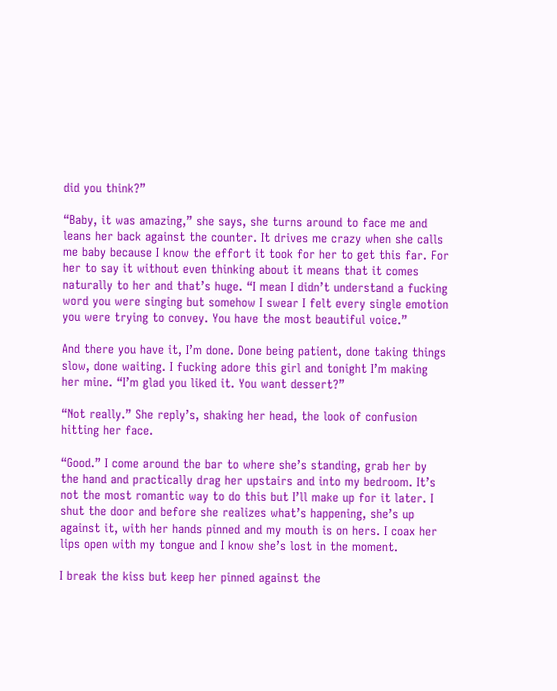did you think?”

“Baby, it was amazing,” she says, she turns around to face me and leans her back against the counter. It drives me crazy when she calls me baby because I know the effort it took for her to get this far. For her to say it without even thinking about it means that it comes naturally to her and that’s huge. “I mean I didn’t understand a fucking word you were singing but somehow I swear I felt every single emotion you were trying to convey. You have the most beautiful voice.”

And there you have it, I’m done. Done being patient, done taking things slow, done waiting. I fucking adore this girl and tonight I’m making her mine. “I’m glad you liked it. You want dessert?”

“Not really.” She reply’s, shaking her head, the look of confusion hitting her face.

“Good.” I come around the bar to where she’s standing, grab her by the hand and practically drag her upstairs and into my bedroom. It’s not the most romantic way to do this but I’ll make up for it later. I shut the door and before she realizes what’s happening, she’s up against it, with her hands pinned and my mouth is on hers. I coax her lips open with my tongue and I know she’s lost in the moment.

I break the kiss but keep her pinned against the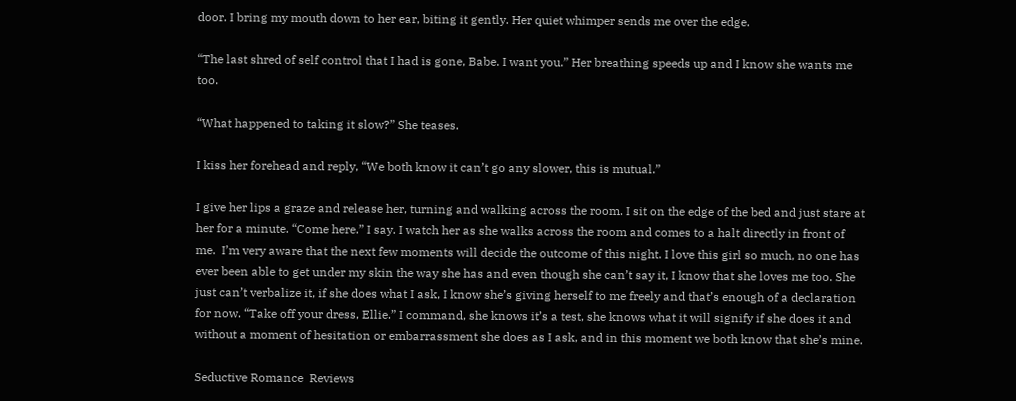door. I bring my mouth down to her ear, biting it gently. Her quiet whimper sends me over the edge.

“The last shred of self control that I had is gone, Babe. I want you.” Her breathing speeds up and I know she wants me too.

“What happened to taking it slow?” She teases.

I kiss her forehead and reply, “We both know it can’t go any slower, this is mutual.”

I give her lips a graze and release her, turning and walking across the room. I sit on the edge of the bed and just stare at her for a minute. “Come here.” I say. I watch her as she walks across the room and comes to a halt directly in front of me.  I’m very aware that the next few moments will decide the outcome of this night. I love this girl so much, no one has ever been able to get under my skin the way she has and even though she can’t say it, I know that she loves me too. She just can’t verbalize it, if she does what I ask, I know she’s giving herself to me freely and that’s enough of a declaration for now. “Take off your dress, Ellie.” I command, she knows it’s a test, she knows what it will signify if she does it and without a moment of hesitation or embarrassment she does as I ask, and in this moment we both know that she’s mine.

Seductive Romance  Reviews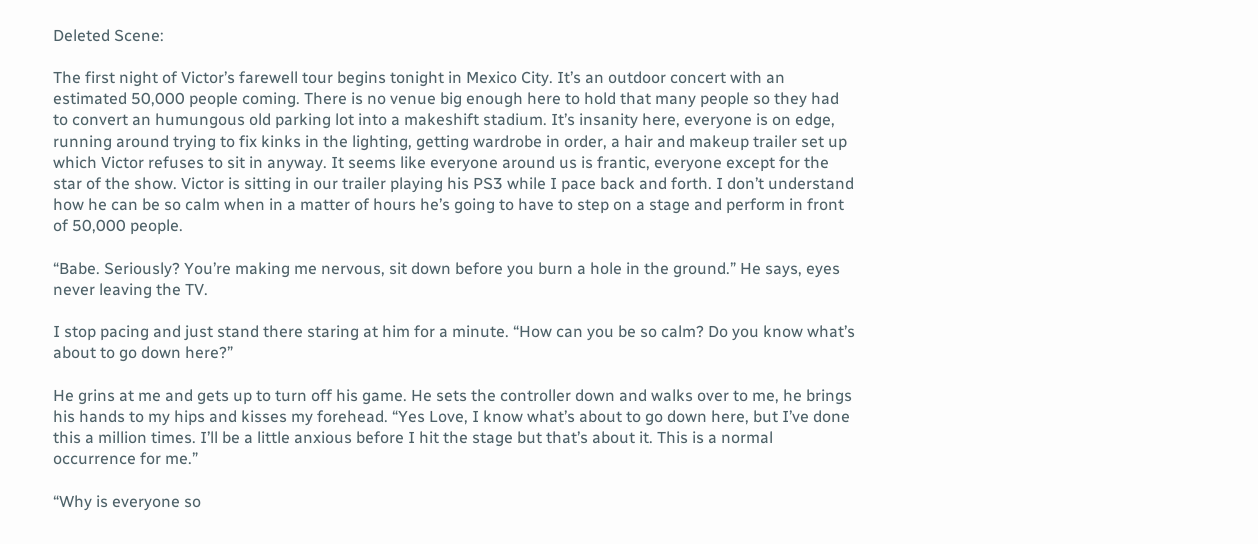Deleted Scene:

The first night of Victor’s farewell tour begins tonight in Mexico City. It’s an outdoor concert with an estimated 50,000 people coming. There is no venue big enough here to hold that many people so they had to convert an humungous old parking lot into a makeshift stadium. It’s insanity here, everyone is on edge, running around trying to fix kinks in the lighting, getting wardrobe in order, a hair and makeup trailer set up which Victor refuses to sit in anyway. It seems like everyone around us is frantic, everyone except for the star of the show. Victor is sitting in our trailer playing his PS3 while I pace back and forth. I don’t understand how he can be so calm when in a matter of hours he’s going to have to step on a stage and perform in front of 50,000 people.

“Babe. Seriously? You’re making me nervous, sit down before you burn a hole in the ground.” He says, eyes never leaving the TV.

I stop pacing and just stand there staring at him for a minute. “How can you be so calm? Do you know what’s about to go down here?”

He grins at me and gets up to turn off his game. He sets the controller down and walks over to me, he brings his hands to my hips and kisses my forehead. “Yes Love, I know what’s about to go down here, but I’ve done this a million times. I’ll be a little anxious before I hit the stage but that’s about it. This is a normal occurrence for me.”

“Why is everyone so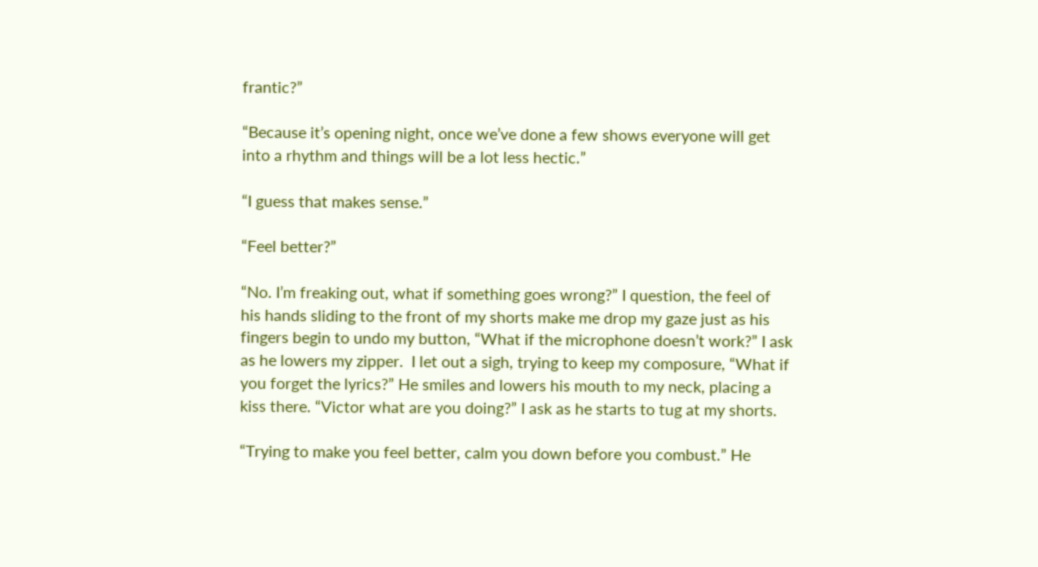frantic?”

“Because it’s opening night, once we’ve done a few shows everyone will get into a rhythm and things will be a lot less hectic.”

“I guess that makes sense.”

“Feel better?”

“No. I’m freaking out, what if something goes wrong?” I question, the feel of his hands sliding to the front of my shorts make me drop my gaze just as his fingers begin to undo my button, “What if the microphone doesn’t work?” I ask as he lowers my zipper.  I let out a sigh, trying to keep my composure, “What if you forget the lyrics?” He smiles and lowers his mouth to my neck, placing a kiss there. “Victor what are you doing?” I ask as he starts to tug at my shorts.

“Trying to make you feel better, calm you down before you combust.” He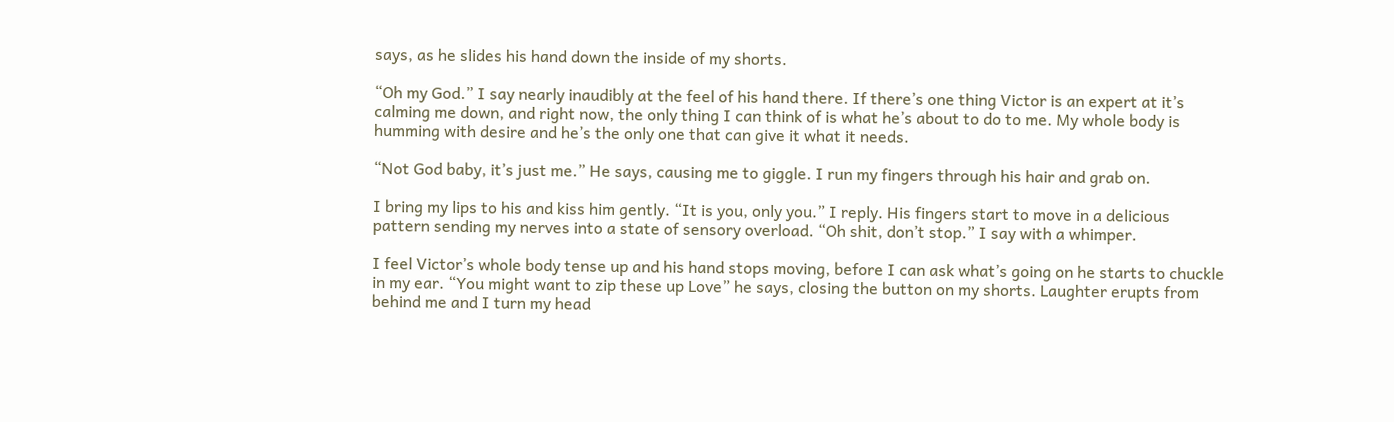says, as he slides his hand down the inside of my shorts.

“Oh my God.” I say nearly inaudibly at the feel of his hand there. If there’s one thing Victor is an expert at it’s calming me down, and right now, the only thing I can think of is what he’s about to do to me. My whole body is humming with desire and he’s the only one that can give it what it needs.

“Not God baby, it’s just me.” He says, causing me to giggle. I run my fingers through his hair and grab on.

I bring my lips to his and kiss him gently. “It is you, only you.” I reply. His fingers start to move in a delicious pattern sending my nerves into a state of sensory overload. “Oh shit, don’t stop.” I say with a whimper.

I feel Victor’s whole body tense up and his hand stops moving, before I can ask what’s going on he starts to chuckle in my ear. “You might want to zip these up Love” he says, closing the button on my shorts. Laughter erupts from behind me and I turn my head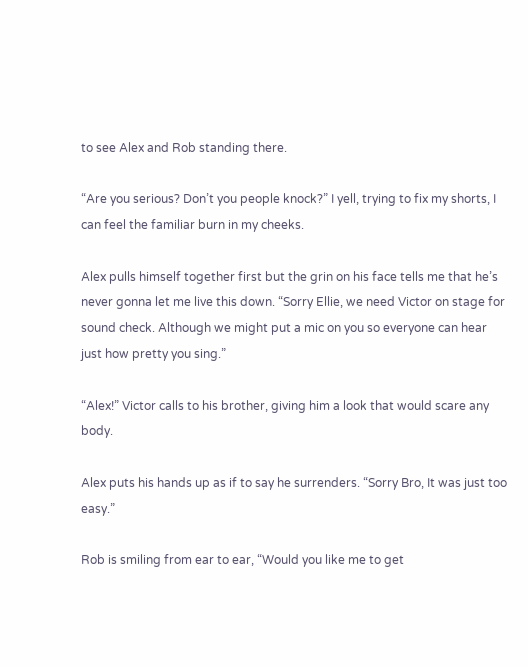to see Alex and Rob standing there.

“Are you serious? Don’t you people knock?” I yell, trying to fix my shorts, I can feel the familiar burn in my cheeks.

Alex pulls himself together first but the grin on his face tells me that he’s never gonna let me live this down. “Sorry Ellie, we need Victor on stage for sound check. Although we might put a mic on you so everyone can hear just how pretty you sing.”

“Alex!” Victor calls to his brother, giving him a look that would scare any body.

Alex puts his hands up as if to say he surrenders. “Sorry Bro, It was just too easy.”

Rob is smiling from ear to ear, “Would you like me to get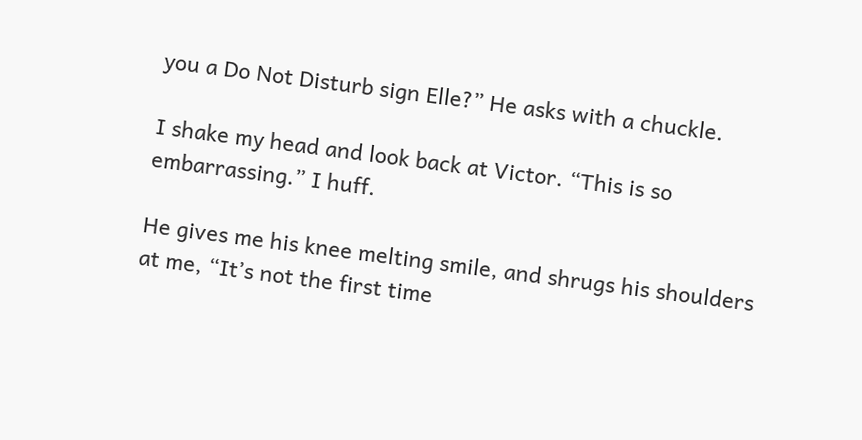you a Do Not Disturb sign Elle?” He asks with a chuckle.

I shake my head and look back at Victor. “This is so embarrassing.” I huff.

He gives me his knee melting smile, and shrugs his shoulders at me, “It’s not the first time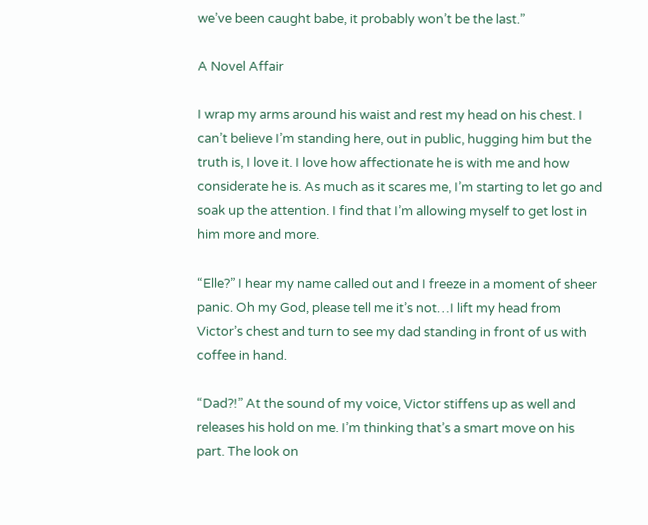we’ve been caught babe, it probably won’t be the last.”

A Novel Affair

I wrap my arms around his waist and rest my head on his chest. I can’t believe I’m standing here, out in public, hugging him but the truth is, I love it. I love how affectionate he is with me and how considerate he is. As much as it scares me, I’m starting to let go and soak up the attention. I find that I’m allowing myself to get lost in him more and more.

“Elle?” I hear my name called out and I freeze in a moment of sheer panic. Oh my God, please tell me it’s not…I lift my head from Victor’s chest and turn to see my dad standing in front of us with coffee in hand.

“Dad?!” At the sound of my voice, Victor stiffens up as well and releases his hold on me. I’m thinking that’s a smart move on his part. The look on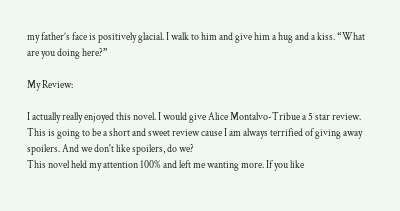my father’s face is positively glacial. I walk to him and give him a hug and a kiss. “What are you doing here?”

My Review:

I actually really enjoyed this novel. I would give Alice Montalvo-Tribue a 5 star review.
This is going to be a short and sweet review cause I am always terrified of giving away spoilers. And we don't like spoilers, do we?
This novel held my attention 100% and left me wanting more. If you like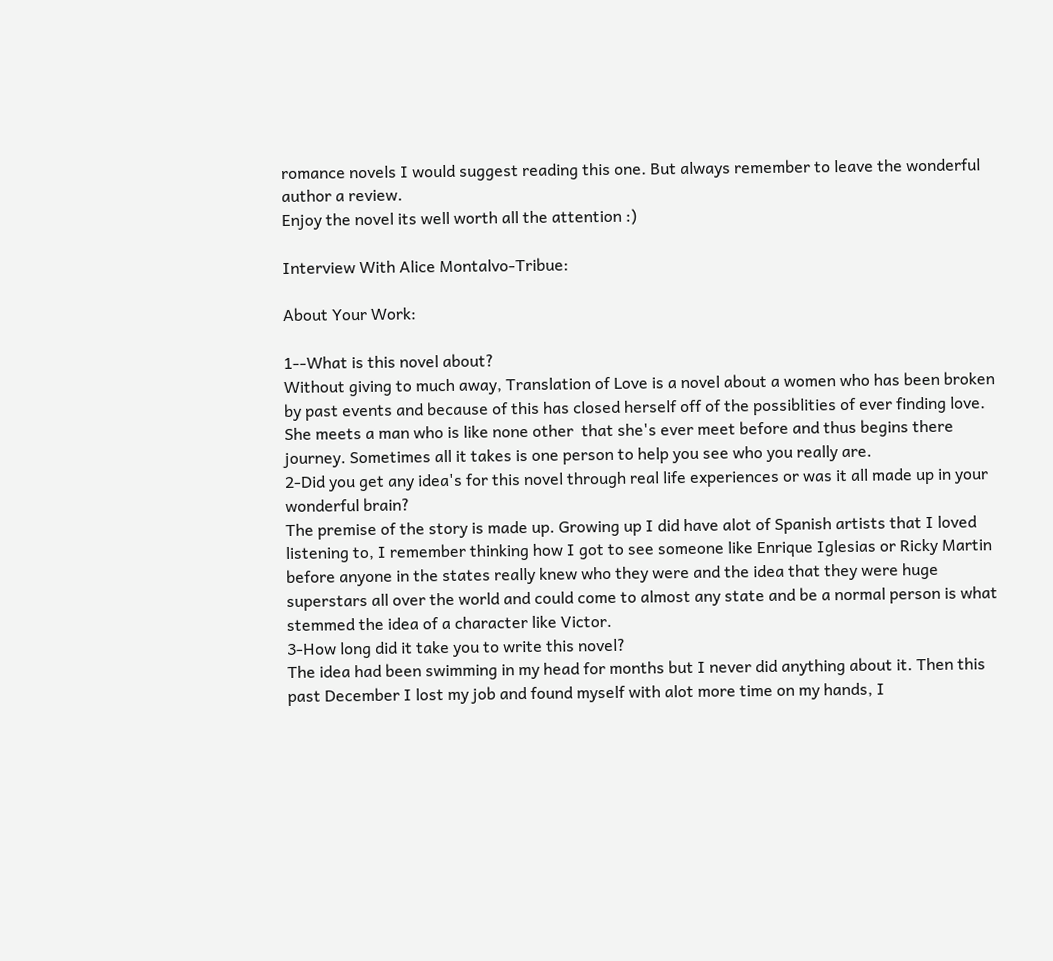romance novels I would suggest reading this one. But always remember to leave the wonderful author a review.
Enjoy the novel its well worth all the attention :)

Interview With Alice Montalvo-Tribue:

About Your Work:

1--What is this novel about?
Without giving to much away, Translation of Love is a novel about a women who has been broken by past events and because of this has closed herself off of the possiblities of ever finding love. She meets a man who is like none other  that she's ever meet before and thus begins there journey. Sometimes all it takes is one person to help you see who you really are.
2-Did you get any idea's for this novel through real life experiences or was it all made up in your wonderful brain?
The premise of the story is made up. Growing up I did have alot of Spanish artists that I loved listening to, I remember thinking how I got to see someone like Enrique Iglesias or Ricky Martin before anyone in the states really knew who they were and the idea that they were huge superstars all over the world and could come to almost any state and be a normal person is what stemmed the idea of a character like Victor.
3-How long did it take you to write this novel?
The idea had been swimming in my head for months but I never did anything about it. Then this past December I lost my job and found myself with alot more time on my hands, I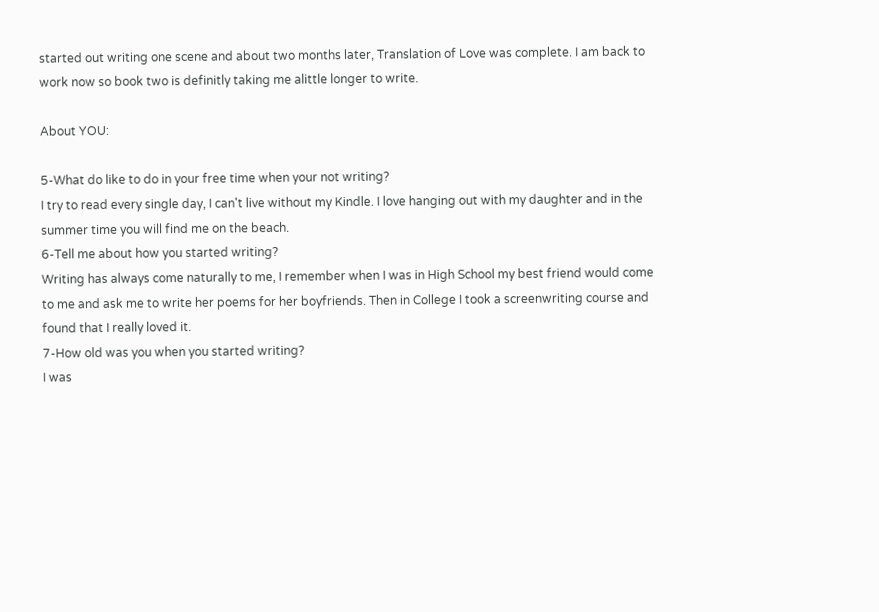started out writing one scene and about two months later, Translation of Love was complete. I am back to work now so book two is definitly taking me alittle longer to write.

About YOU:

5-What do like to do in your free time when your not writing?
I try to read every single day, I can't live without my Kindle. I love hanging out with my daughter and in the summer time you will find me on the beach.
6-Tell me about how you started writing?
Writing has always come naturally to me, I remember when I was in High School my best friend would come to me and ask me to write her poems for her boyfriends. Then in College I took a screenwriting course and found that I really loved it.
7-How old was you when you started writing?
I was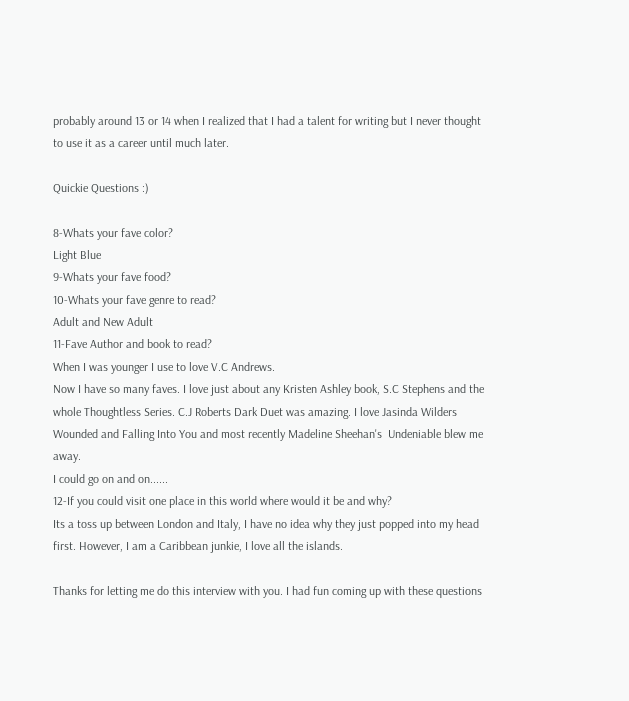probably around 13 or 14 when I realized that I had a talent for writing but I never thought to use it as a career until much later.

Quickie Questions :)

8-Whats your fave color?
Light Blue
9-Whats your fave food?
10-Whats your fave genre to read?
Adult and New Adult
11-Fave Author and book to read?
When I was younger I use to love V.C Andrews.
Now I have so many faves. I love just about any Kristen Ashley book, S.C Stephens and the whole Thoughtless Series. C.J Roberts Dark Duet was amazing. I love Jasinda Wilders Wounded and Falling Into You and most recently Madeline Sheehan's  Undeniable blew me away.
I could go on and on......
12-If you could visit one place in this world where would it be and why?
Its a toss up between London and Italy, I have no idea why they just popped into my head first. However, I am a Caribbean junkie, I love all the islands.

Thanks for letting me do this interview with you. I had fun coming up with these questions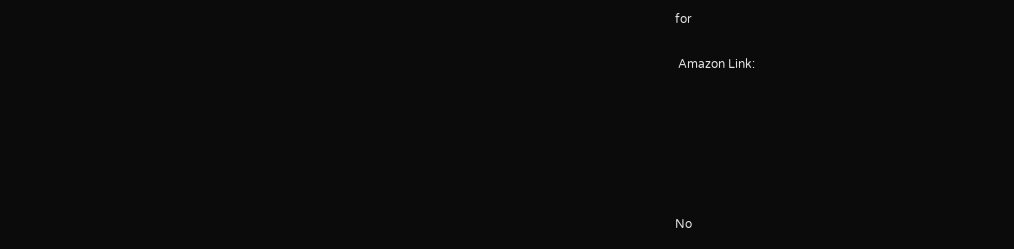for

 Amazon Link:






No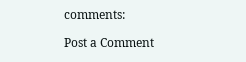comments:

Post a Comment